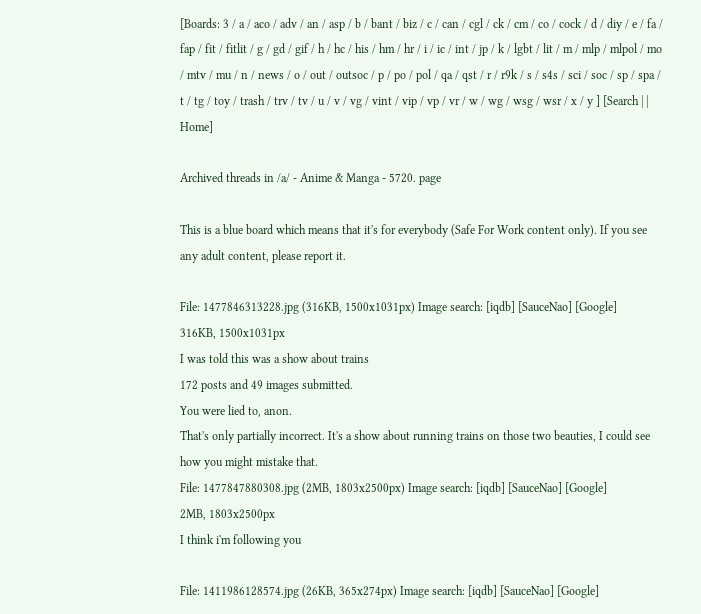[Boards: 3 / a / aco / adv / an / asp / b / bant / biz / c / can / cgl / ck / cm / co / cock / d / diy / e / fa / fap / fit / fitlit / g / gd / gif / h / hc / his / hm / hr / i / ic / int / jp / k / lgbt / lit / m / mlp / mlpol / mo / mtv / mu / n / news / o / out / outsoc / p / po / pol / qa / qst / r / r9k / s / s4s / sci / soc / sp / spa / t / tg / toy / trash / trv / tv / u / v / vg / vint / vip / vp / vr / w / wg / wsg / wsr / x / y ] [Search | | Home]

Archived threads in /a/ - Anime & Manga - 5720. page

This is a blue board which means that it's for everybody (Safe For Work content only). If you see any adult content, please report it.

File: 1477846313228.jpg (316KB, 1500x1031px) Image search: [iqdb] [SauceNao] [Google]
316KB, 1500x1031px
I was told this was a show about trains
172 posts and 49 images submitted.
You were lied to, anon.
That's only partially incorrect. It's a show about running trains on those two beauties, I could see how you might mistake that.
File: 1477847880308.jpg (2MB, 1803x2500px) Image search: [iqdb] [SauceNao] [Google]
2MB, 1803x2500px
I think i'm following you

File: 1411986128574.jpg (26KB, 365x274px) Image search: [iqdb] [SauceNao] [Google]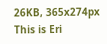26KB, 365x274px
This is Eri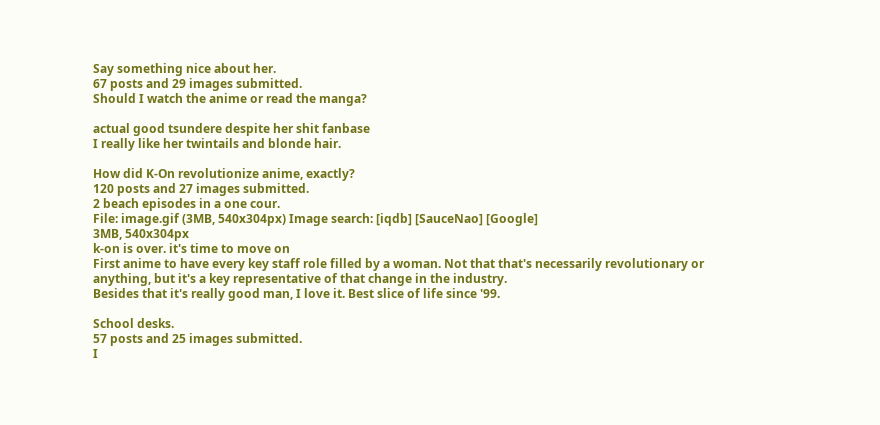Say something nice about her.
67 posts and 29 images submitted.
Should I watch the anime or read the manga?

actual good tsundere despite her shit fanbase
I really like her twintails and blonde hair.

How did K-On revolutionize anime, exactly?
120 posts and 27 images submitted.
2 beach episodes in a one cour.
File: image.gif (3MB, 540x304px) Image search: [iqdb] [SauceNao] [Google]
3MB, 540x304px
k-on is over. it's time to move on
First anime to have every key staff role filled by a woman. Not that that's necessarily revolutionary or anything, but it's a key representative of that change in the industry.
Besides that it's really good man, I love it. Best slice of life since '99.

School desks.
57 posts and 25 images submitted.
I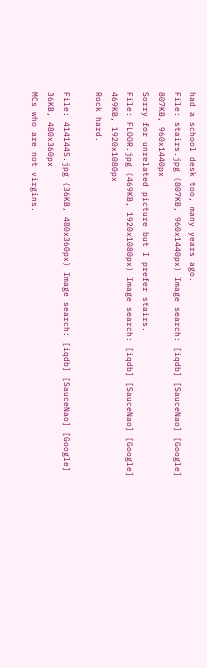had a school desk too, many years ago.
File: stairs.jpg (807KB, 960x1440px) Image search: [iqdb] [SauceNao] [Google]
807KB, 960x1440px
Sorry for unrelated picture but I prefer stairs.
File: FLOOR.jpg (469KB, 1920x1080px) Image search: [iqdb] [SauceNao] [Google]
469KB, 1920x1080px
Rock hard.

File: 4141445.jpg (36KB, 480x360px) Image search: [iqdb] [SauceNao] [Google]
36KB, 480x360px
MCs who are not virgins.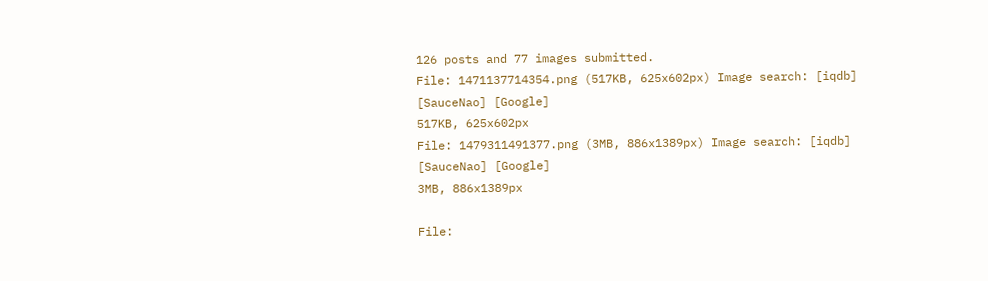126 posts and 77 images submitted.
File: 1471137714354.png (517KB, 625x602px) Image search: [iqdb] [SauceNao] [Google]
517KB, 625x602px
File: 1479311491377.png (3MB, 886x1389px) Image search: [iqdb] [SauceNao] [Google]
3MB, 886x1389px

File: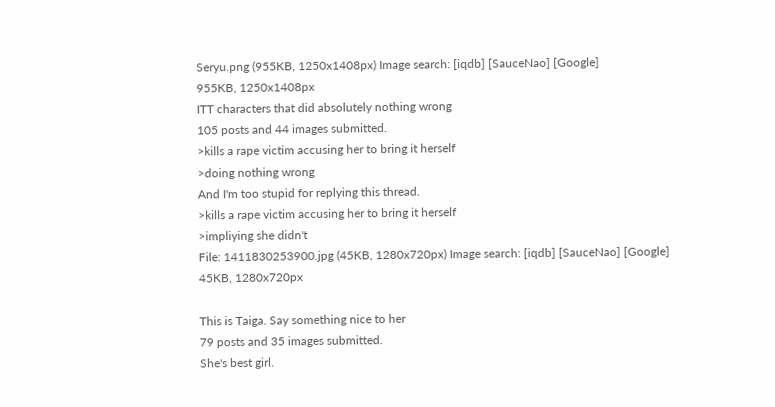Seryu.png (955KB, 1250x1408px) Image search: [iqdb] [SauceNao] [Google]
955KB, 1250x1408px
ITT characters that did absolutely nothing wrong
105 posts and 44 images submitted.
>kills a rape victim accusing her to bring it herself
>doing nothing wrong
And I'm too stupid for replying this thread.
>kills a rape victim accusing her to bring it herself
>impliying she didn't
File: 1411830253900.jpg (45KB, 1280x720px) Image search: [iqdb] [SauceNao] [Google]
45KB, 1280x720px

This is Taiga. Say something nice to her
79 posts and 35 images submitted.
She's best girl.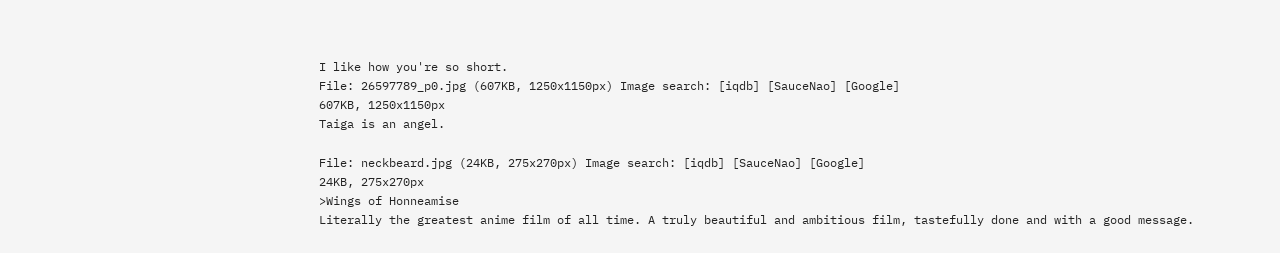I like how you're so short.
File: 26597789_p0.jpg (607KB, 1250x1150px) Image search: [iqdb] [SauceNao] [Google]
607KB, 1250x1150px
Taiga is an angel.

File: neckbeard.jpg (24KB, 275x270px) Image search: [iqdb] [SauceNao] [Google]
24KB, 275x270px
>Wings of Honneamise
Literally the greatest anime film of all time. A truly beautiful and ambitious film, tastefully done and with a good message.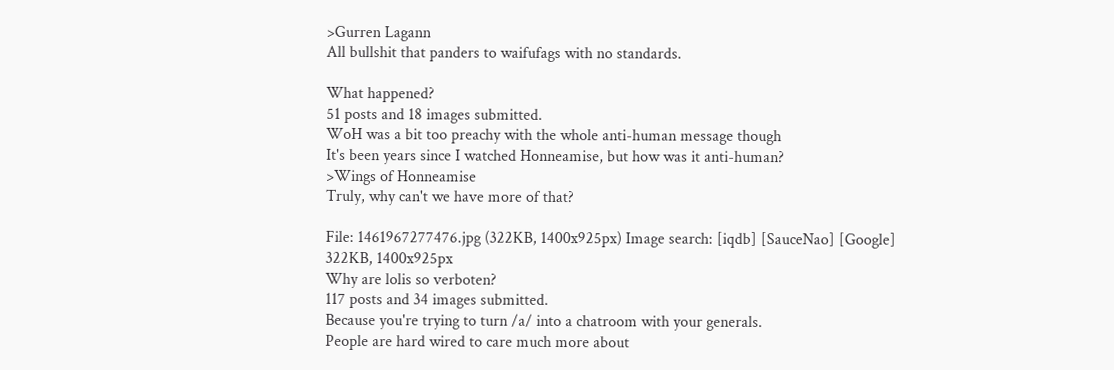>Gurren Lagann
All bullshit that panders to waifufags with no standards.

What happened?
51 posts and 18 images submitted.
WoH was a bit too preachy with the whole anti-human message though
It's been years since I watched Honneamise, but how was it anti-human?
>Wings of Honneamise
Truly, why can't we have more of that?

File: 1461967277476.jpg (322KB, 1400x925px) Image search: [iqdb] [SauceNao] [Google]
322KB, 1400x925px
Why are lolis so verboten?
117 posts and 34 images submitted.
Because you're trying to turn /a/ into a chatroom with your generals.
People are hard wired to care much more about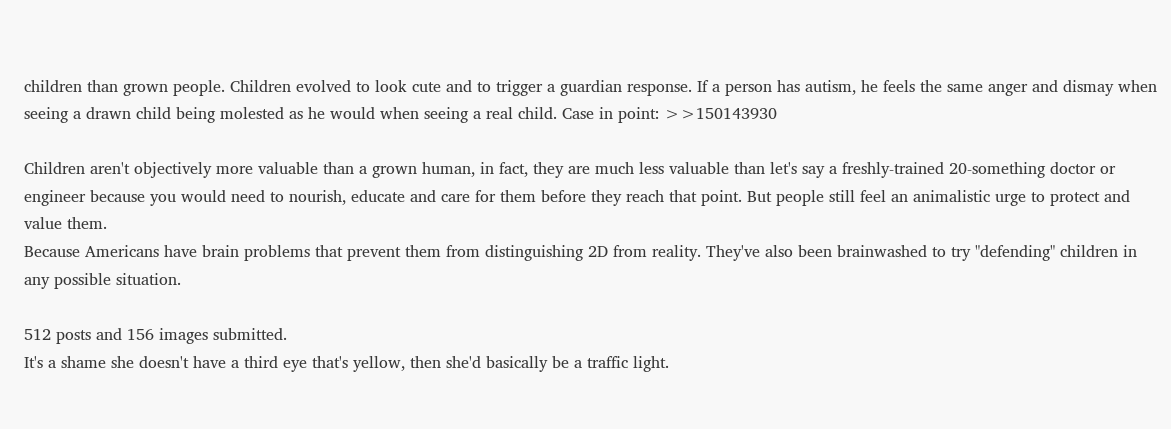children than grown people. Children evolved to look cute and to trigger a guardian response. If a person has autism, he feels the same anger and dismay when seeing a drawn child being molested as he would when seeing a real child. Case in point: >>150143930

Children aren't objectively more valuable than a grown human, in fact, they are much less valuable than let's say a freshly-trained 20-something doctor or engineer because you would need to nourish, educate and care for them before they reach that point. But people still feel an animalistic urge to protect and value them.
Because Americans have brain problems that prevent them from distinguishing 2D from reality. They've also been brainwashed to try "defending" children in any possible situation.

512 posts and 156 images submitted.
It's a shame she doesn't have a third eye that's yellow, then she'd basically be a traffic light.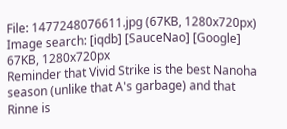File: 1477248076611.jpg (67KB, 1280x720px) Image search: [iqdb] [SauceNao] [Google]
67KB, 1280x720px
Reminder that Vivid Strike is the best Nanoha season (unlike that A's garbage) and that Rinne is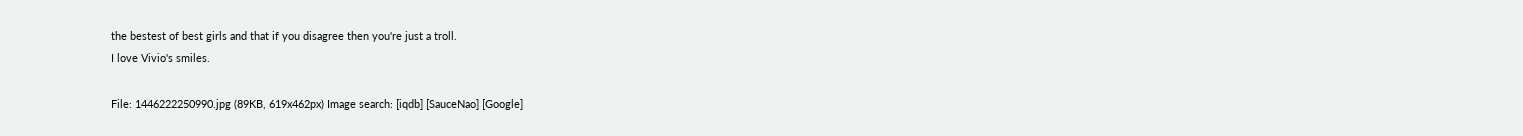the bestest of best girls and that if you disagree then you're just a troll.
I love Vivio's smiles.

File: 1446222250990.jpg (89KB, 619x462px) Image search: [iqdb] [SauceNao] [Google]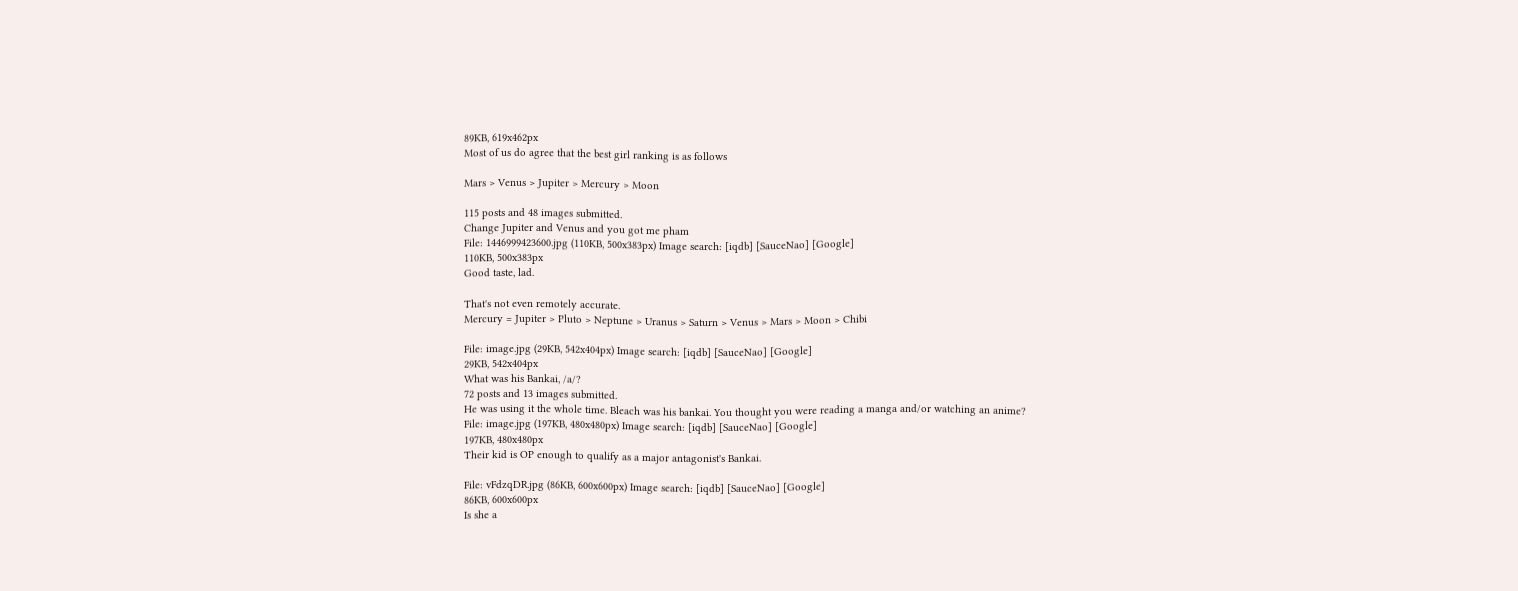89KB, 619x462px
Most of us do agree that the best girl ranking is as follows

Mars > Venus > Jupiter > Mercury > Moon

115 posts and 48 images submitted.
Change Jupiter and Venus and you got me pham
File: 1446999423600.jpg (110KB, 500x383px) Image search: [iqdb] [SauceNao] [Google]
110KB, 500x383px
Good taste, lad.

That's not even remotely accurate.
Mercury = Jupiter > Pluto > Neptune > Uranus > Saturn > Venus > Mars > Moon > Chibi

File: image.jpg (29KB, 542x404px) Image search: [iqdb] [SauceNao] [Google]
29KB, 542x404px
What was his Bankai, /a/?
72 posts and 13 images submitted.
He was using it the whole time. Bleach was his bankai. You thought you were reading a manga and/or watching an anime?
File: image.jpg (197KB, 480x480px) Image search: [iqdb] [SauceNao] [Google]
197KB, 480x480px
Their kid is OP enough to qualify as a major antagonist's Bankai.

File: vFdzqDR.jpg (86KB, 600x600px) Image search: [iqdb] [SauceNao] [Google]
86KB, 600x600px
Is she a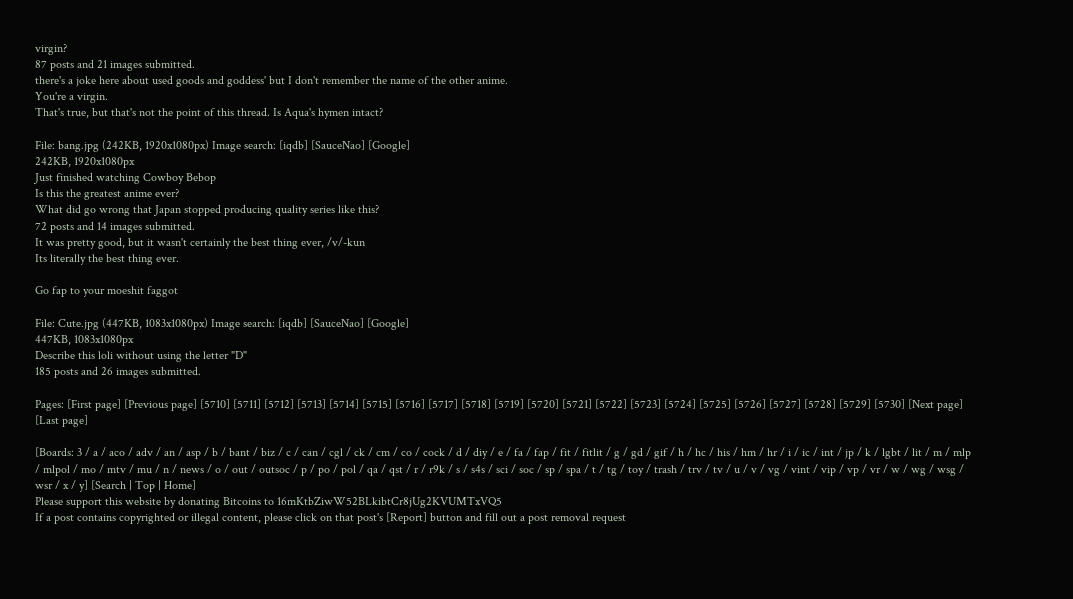virgin?
87 posts and 21 images submitted.
there's a joke here about used goods and goddess' but I don't remember the name of the other anime.
You're a virgin.
That's true, but that's not the point of this thread. Is Aqua's hymen intact?

File: bang.jpg (242KB, 1920x1080px) Image search: [iqdb] [SauceNao] [Google]
242KB, 1920x1080px
Just finished watching Cowboy Bebop
Is this the greatest anime ever?
What did go wrong that Japan stopped producing quality series like this?
72 posts and 14 images submitted.
It was pretty good, but it wasn't certainly the best thing ever, /v/-kun
Its literally the best thing ever.

Go fap to your moeshit faggot

File: Cute.jpg (447KB, 1083x1080px) Image search: [iqdb] [SauceNao] [Google]
447KB, 1083x1080px
Describe this loli without using the letter "D"
185 posts and 26 images submitted.

Pages: [First page] [Previous page] [5710] [5711] [5712] [5713] [5714] [5715] [5716] [5717] [5718] [5719] [5720] [5721] [5722] [5723] [5724] [5725] [5726] [5727] [5728] [5729] [5730] [Next page] [Last page]

[Boards: 3 / a / aco / adv / an / asp / b / bant / biz / c / can / cgl / ck / cm / co / cock / d / diy / e / fa / fap / fit / fitlit / g / gd / gif / h / hc / his / hm / hr / i / ic / int / jp / k / lgbt / lit / m / mlp / mlpol / mo / mtv / mu / n / news / o / out / outsoc / p / po / pol / qa / qst / r / r9k / s / s4s / sci / soc / sp / spa / t / tg / toy / trash / trv / tv / u / v / vg / vint / vip / vp / vr / w / wg / wsg / wsr / x / y] [Search | Top | Home]
Please support this website by donating Bitcoins to 16mKtbZiwW52BLkibtCr8jUg2KVUMTxVQ5
If a post contains copyrighted or illegal content, please click on that post's [Report] button and fill out a post removal request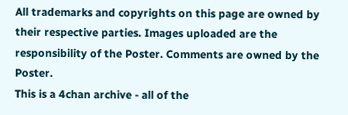All trademarks and copyrights on this page are owned by their respective parties. Images uploaded are the responsibility of the Poster. Comments are owned by the Poster.
This is a 4chan archive - all of the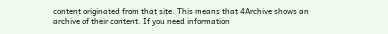content originated from that site. This means that 4Archive shows an archive of their content. If you need information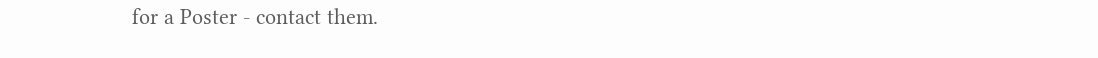for a Poster - contact them.